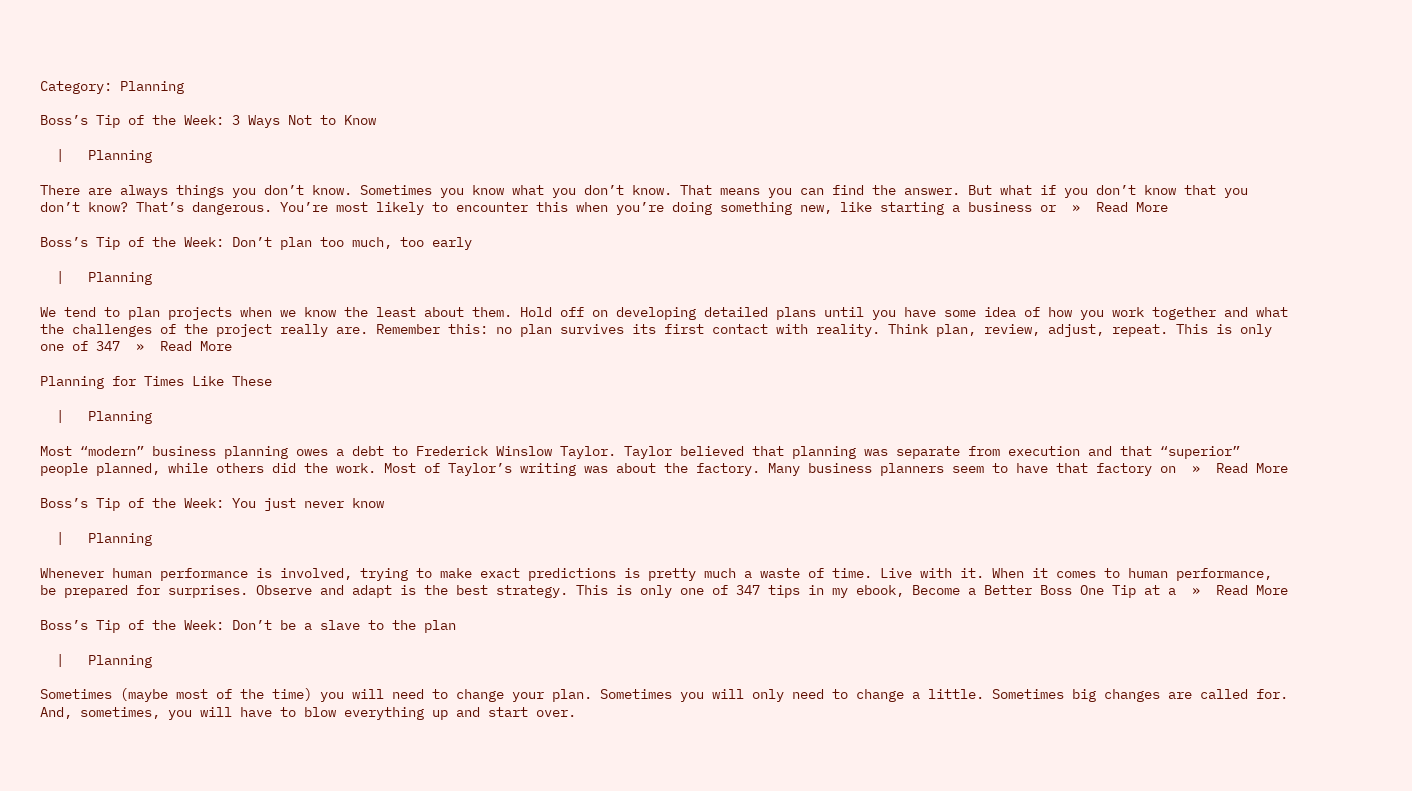Category: Planning

Boss’s Tip of the Week: 3 Ways Not to Know

  |   Planning

There are always things you don’t know. Sometimes you know what you don’t know. That means you can find the answer. But what if you don’t know that you don’t know? That’s dangerous. You’re most likely to encounter this when you’re doing something new, like starting a business or  »  Read More

Boss’s Tip of the Week: Don’t plan too much, too early

  |   Planning

We tend to plan projects when we know the least about them. Hold off on developing detailed plans until you have some idea of how you work together and what the challenges of the project really are. Remember this: no plan survives its first contact with reality. Think plan, review, adjust, repeat. This is only one of 347  »  Read More

Planning for Times Like These

  |   Planning

Most “modern” business planning owes a debt to Frederick Winslow Taylor. Taylor believed that planning was separate from execution and that “superior” people planned, while others did the work. Most of Taylor’s writing was about the factory. Many business planners seem to have that factory on  »  Read More

Boss’s Tip of the Week: You just never know

  |   Planning

Whenever human performance is involved, trying to make exact predictions is pretty much a waste of time. Live with it. When it comes to human performance, be prepared for surprises. Observe and adapt is the best strategy. This is only one of 347 tips in my ebook, Become a Better Boss One Tip at a  »  Read More

Boss’s Tip of the Week: Don’t be a slave to the plan

  |   Planning

Sometimes (maybe most of the time) you will need to change your plan. Sometimes you will only need to change a little. Sometimes big changes are called for. And, sometimes, you will have to blow everything up and start over.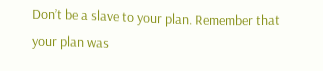Don’t be a slave to your plan. Remember that your plan was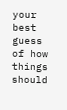your best guess of how things should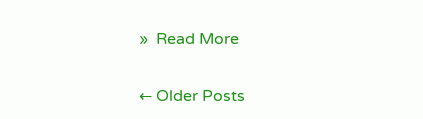»  Read More

← Older Posts